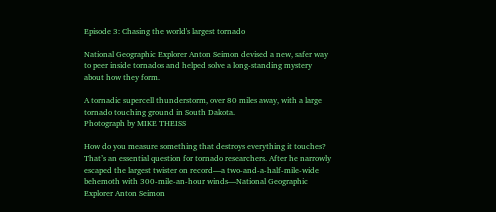Episode 3: Chasing the world's largest tornado

National Geographic Explorer Anton Seimon devised a new, safer way to peer inside tornados and helped solve a long-standing mystery about how they form.

A tornadic supercell thunderstorm, over 80 miles away, with a large tornado touching ground in South Dakota.
Photograph by MIKE THEISS

How do you measure something that destroys everything it touches? That’s an essential question for tornado researchers. After he narrowly escaped the largest twister on record—a two-and-a-half-mile-wide behemoth with 300-mile-an-hour winds—National Geographic Explorer Anton Seimon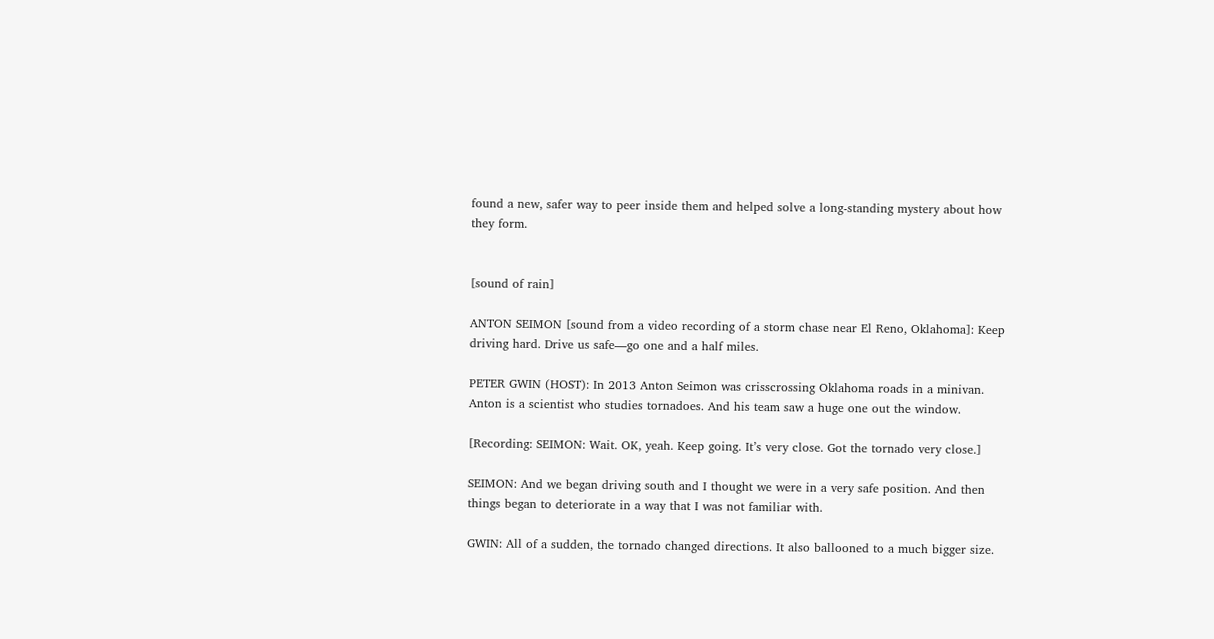found a new, safer way to peer inside them and helped solve a long-standing mystery about how they form.


[sound of rain]

ANTON SEIMON [sound from a video recording of a storm chase near El Reno, Oklahoma]: Keep driving hard. Drive us safe—go one and a half miles.

PETER GWIN (HOST): In 2013 Anton Seimon was crisscrossing Oklahoma roads in a minivan. Anton is a scientist who studies tornadoes. And his team saw a huge one out the window.

[Recording: SEIMON: Wait. OK, yeah. Keep going. It’s very close. Got the tornado very close.]

SEIMON: And we began driving south and I thought we were in a very safe position. And then things began to deteriorate in a way that I was not familiar with.

GWIN: All of a sudden, the tornado changed directions. It also ballooned to a much bigger size.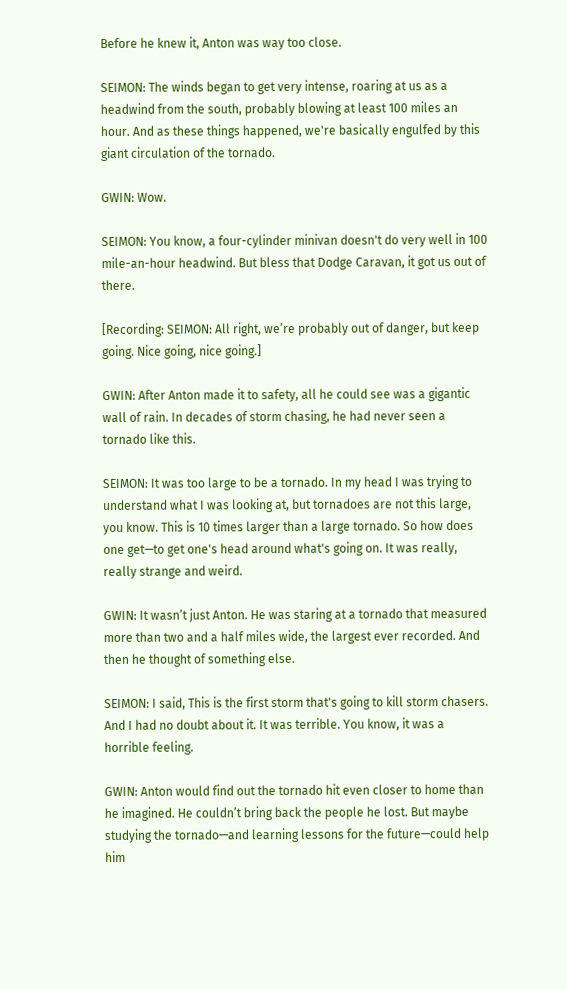Before he knew it, Anton was way too close.

SEIMON: The winds began to get very intense, roaring at us as a headwind from the south, probably blowing at least 100 miles an hour. And as these things happened, we're basically engulfed by this giant circulation of the tornado.

GWIN: Wow.

SEIMON: You know, a four-cylinder minivan doesn't do very well in 100 mile-an-hour headwind. But bless that Dodge Caravan, it got us out of there.

[Recording: SEIMON: All right, we’re probably out of danger, but keep going. Nice going, nice going.]

GWIN: After Anton made it to safety, all he could see was a gigantic wall of rain. In decades of storm chasing, he had never seen a tornado like this.

SEIMON: It was too large to be a tornado. In my head I was trying to understand what I was looking at, but tornadoes are not this large, you know. This is 10 times larger than a large tornado. So how does one get—to get one's head around what's going on. It was really, really strange and weird.

GWIN: It wasn’t just Anton. He was staring at a tornado that measured more than two and a half miles wide, the largest ever recorded. And then he thought of something else.

SEIMON: I said, This is the first storm that's going to kill storm chasers. And I had no doubt about it. It was terrible. You know, it was a horrible feeling.

GWIN: Anton would find out the tornado hit even closer to home than he imagined. He couldn’t bring back the people he lost. But maybe studying the tornado—and learning lessons for the future—could help him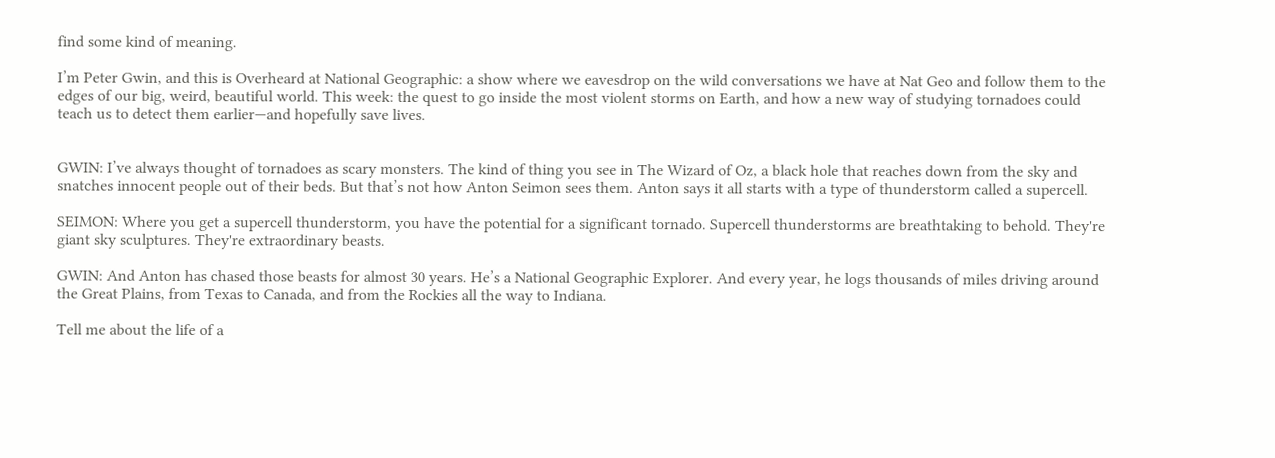find some kind of meaning.

I’m Peter Gwin, and this is Overheard at National Geographic: a show where we eavesdrop on the wild conversations we have at Nat Geo and follow them to the edges of our big, weird, beautiful world. This week: the quest to go inside the most violent storms on Earth, and how a new way of studying tornadoes could teach us to detect them earlier—and hopefully save lives.


GWIN: I’ve always thought of tornadoes as scary monsters. The kind of thing you see in The Wizard of Oz, a black hole that reaches down from the sky and snatches innocent people out of their beds. But that’s not how Anton Seimon sees them. Anton says it all starts with a type of thunderstorm called a supercell.

SEIMON: Where you get a supercell thunderstorm, you have the potential for a significant tornado. Supercell thunderstorms are breathtaking to behold. They're giant sky sculptures. They're extraordinary beasts.

GWIN: And Anton has chased those beasts for almost 30 years. He’s a National Geographic Explorer. And every year, he logs thousands of miles driving around the Great Plains, from Texas to Canada, and from the Rockies all the way to Indiana.

Tell me about the life of a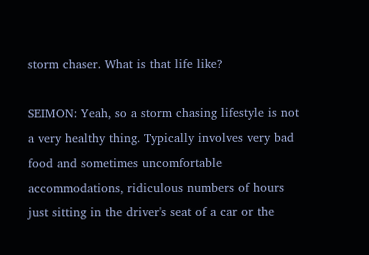storm chaser. What is that life like?

SEIMON: Yeah, so a storm chasing lifestyle is not a very healthy thing. Typically involves very bad food and sometimes uncomfortable accommodations, ridiculous numbers of hours just sitting in the driver's seat of a car or the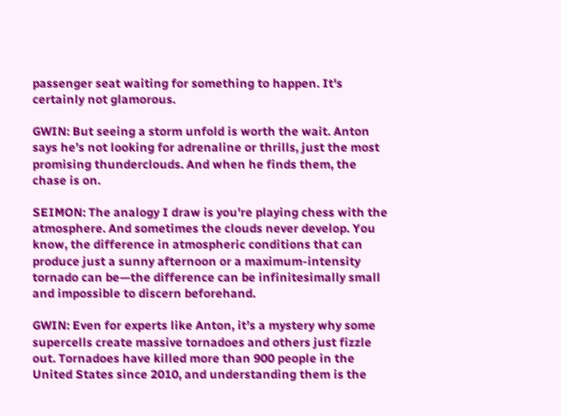passenger seat waiting for something to happen. It's certainly not glamorous.

GWIN: But seeing a storm unfold is worth the wait. Anton says he’s not looking for adrenaline or thrills, just the most promising thunderclouds. And when he finds them, the chase is on.

SEIMON: The analogy I draw is you're playing chess with the atmosphere. And sometimes the clouds never develop. You know, the difference in atmospheric conditions that can produce just a sunny afternoon or a maximum-intensity tornado can be—the difference can be infinitesimally small and impossible to discern beforehand.

GWIN: Even for experts like Anton, it’s a mystery why some supercells create massive tornadoes and others just fizzle out. Tornadoes have killed more than 900 people in the United States since 2010, and understanding them is the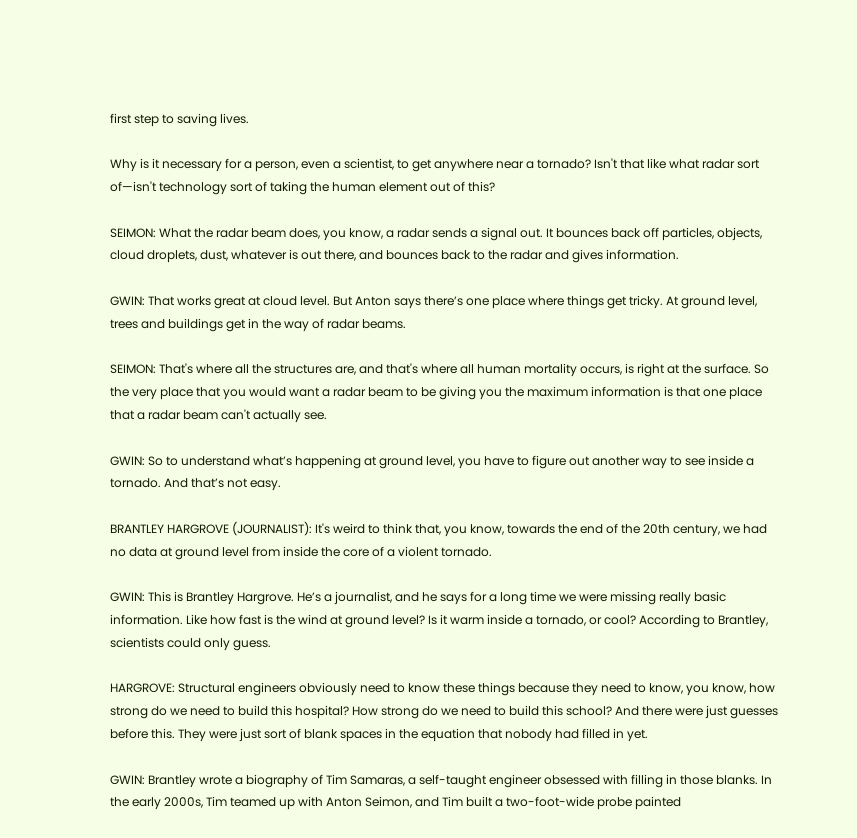first step to saving lives.

Why is it necessary for a person, even a scientist, to get anywhere near a tornado? Isn't that like what radar sort of—isn't technology sort of taking the human element out of this?

SEIMON: What the radar beam does, you know, a radar sends a signal out. It bounces back off particles, objects, cloud droplets, dust, whatever is out there, and bounces back to the radar and gives information.

GWIN: That works great at cloud level. But Anton says there’s one place where things get tricky. At ground level, trees and buildings get in the way of radar beams.

SEIMON: That's where all the structures are, and that's where all human mortality occurs, is right at the surface. So the very place that you would want a radar beam to be giving you the maximum information is that one place that a radar beam can't actually see.

GWIN: So to understand what’s happening at ground level, you have to figure out another way to see inside a tornado. And that’s not easy.

BRANTLEY HARGROVE (JOURNALIST): It's weird to think that, you know, towards the end of the 20th century, we had no data at ground level from inside the core of a violent tornado.

GWIN: This is Brantley Hargrove. He’s a journalist, and he says for a long time we were missing really basic information. Like how fast is the wind at ground level? Is it warm inside a tornado, or cool? According to Brantley, scientists could only guess.

HARGROVE: Structural engineers obviously need to know these things because they need to know, you know, how strong do we need to build this hospital? How strong do we need to build this school? And there were just guesses before this. They were just sort of blank spaces in the equation that nobody had filled in yet.

GWIN: Brantley wrote a biography of Tim Samaras, a self-taught engineer obsessed with filling in those blanks. In the early 2000s, Tim teamed up with Anton Seimon, and Tim built a two-foot-wide probe painted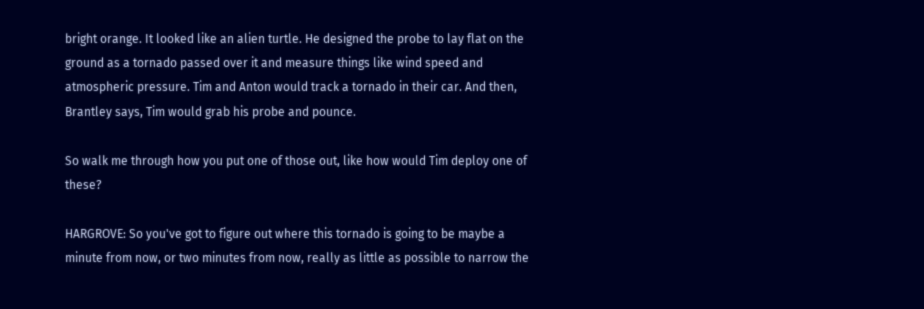bright orange. It looked like an alien turtle. He designed the probe to lay flat on the ground as a tornado passed over it and measure things like wind speed and atmospheric pressure. Tim and Anton would track a tornado in their car. And then, Brantley says, Tim would grab his probe and pounce.

So walk me through how you put one of those out, like how would Tim deploy one of these?

HARGROVE: So you've got to figure out where this tornado is going to be maybe a minute from now, or two minutes from now, really as little as possible to narrow the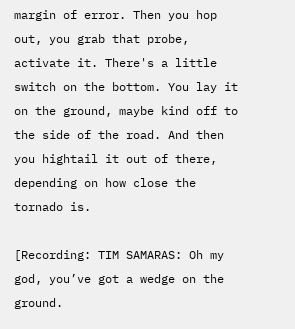margin of error. Then you hop out, you grab that probe, activate it. There's a little switch on the bottom. You lay it on the ground, maybe kind off to the side of the road. And then you hightail it out of there, depending on how close the tornado is.

[Recording: TIM SAMARAS: Oh my god, you’ve got a wedge on the ground.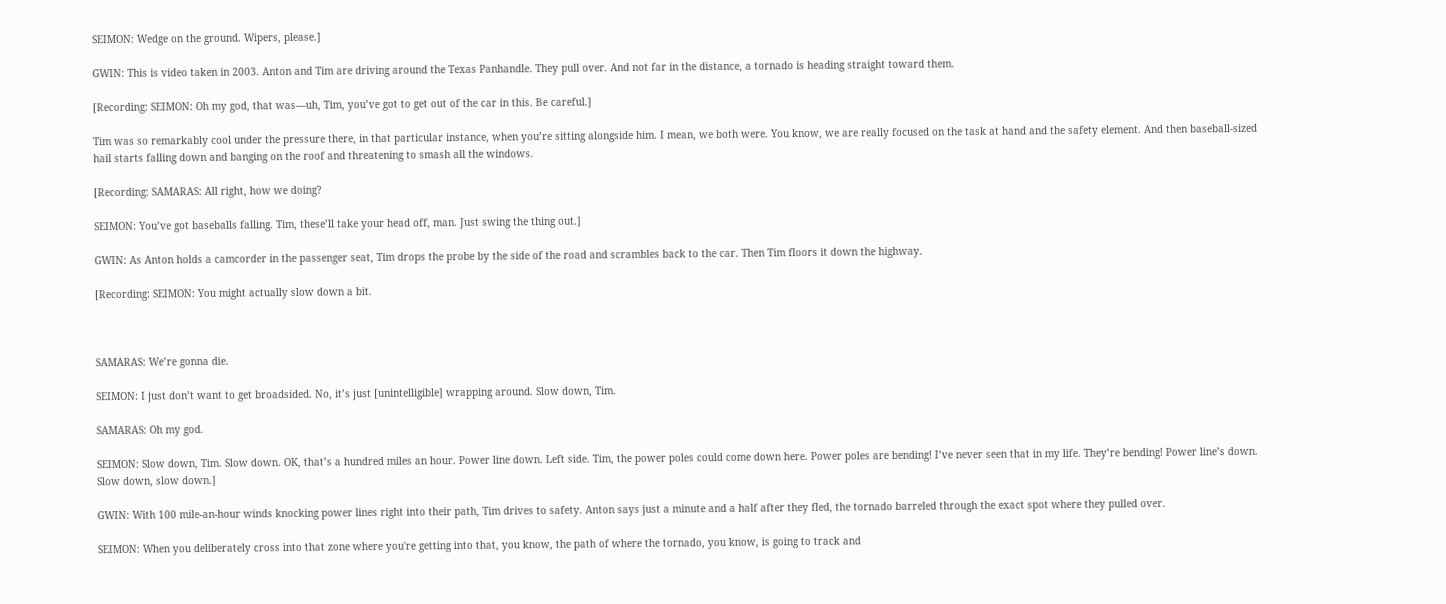SEIMON: Wedge on the ground. Wipers, please.]

GWIN: This is video taken in 2003. Anton and Tim are driving around the Texas Panhandle. They pull over. And not far in the distance, a tornado is heading straight toward them.

[Recording: SEIMON: Oh my god, that was—uh, Tim, you’ve got to get out of the car in this. Be careful.]

Tim was so remarkably cool under the pressure there, in that particular instance, when you’re sitting alongside him. I mean, we both were. You know, we are really focused on the task at hand and the safety element. And then baseball-sized hail starts falling down and banging on the roof and threatening to smash all the windows.

[Recording: SAMARAS: All right, how we doing?

SEIMON: You’ve got baseballs falling. Tim, these’ll take your head off, man. Just swing the thing out.]

GWIN: As Anton holds a camcorder in the passenger seat, Tim drops the probe by the side of the road and scrambles back to the car. Then Tim floors it down the highway.

[Recording: SEIMON: You might actually slow down a bit.



SAMARAS: We’re gonna die.

SEIMON: I just don’t want to get broadsided. No, it’s just [unintelligible] wrapping around. Slow down, Tim.

SAMARAS: Oh my god.

SEIMON: Slow down, Tim. Slow down. OK, that’s a hundred miles an hour. Power line down. Left side. Tim, the power poles could come down here. Power poles are bending! I’ve never seen that in my life. They’re bending! Power line’s down. Slow down, slow down.]

GWIN: With 100 mile-an-hour winds knocking power lines right into their path, Tim drives to safety. Anton says just a minute and a half after they fled, the tornado barreled through the exact spot where they pulled over.

SEIMON: When you deliberately cross into that zone where you're getting into that, you know, the path of where the tornado, you know, is going to track and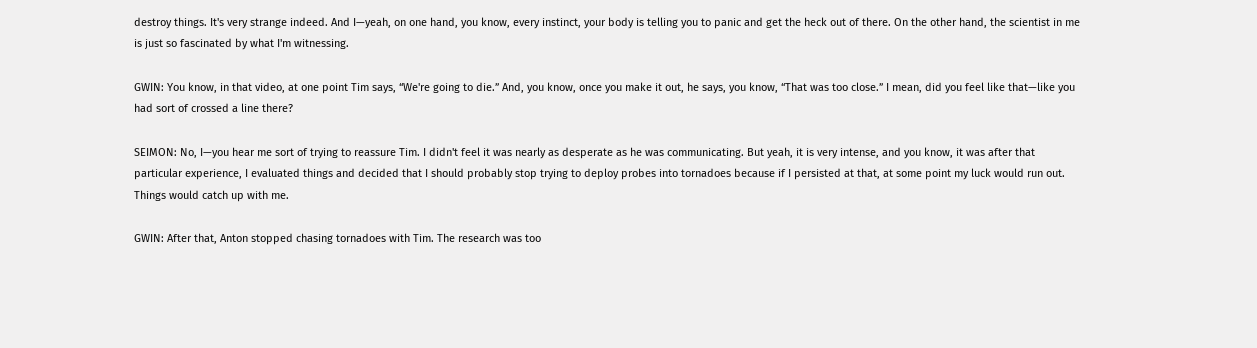destroy things. It's very strange indeed. And I—yeah, on one hand, you know, every instinct, your body is telling you to panic and get the heck out of there. On the other hand, the scientist in me is just so fascinated by what I'm witnessing.

GWIN: You know, in that video, at one point Tim says, “We're going to die.” And, you know, once you make it out, he says, you know, “That was too close.” I mean, did you feel like that—like you had sort of crossed a line there?

SEIMON: No, I—you hear me sort of trying to reassure Tim. I didn't feel it was nearly as desperate as he was communicating. But yeah, it is very intense, and you know, it was after that particular experience, I evaluated things and decided that I should probably stop trying to deploy probes into tornadoes because if I persisted at that, at some point my luck would run out. Things would catch up with me.

GWIN: After that, Anton stopped chasing tornadoes with Tim. The research was too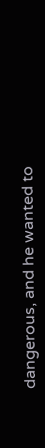dangerous, and he wanted to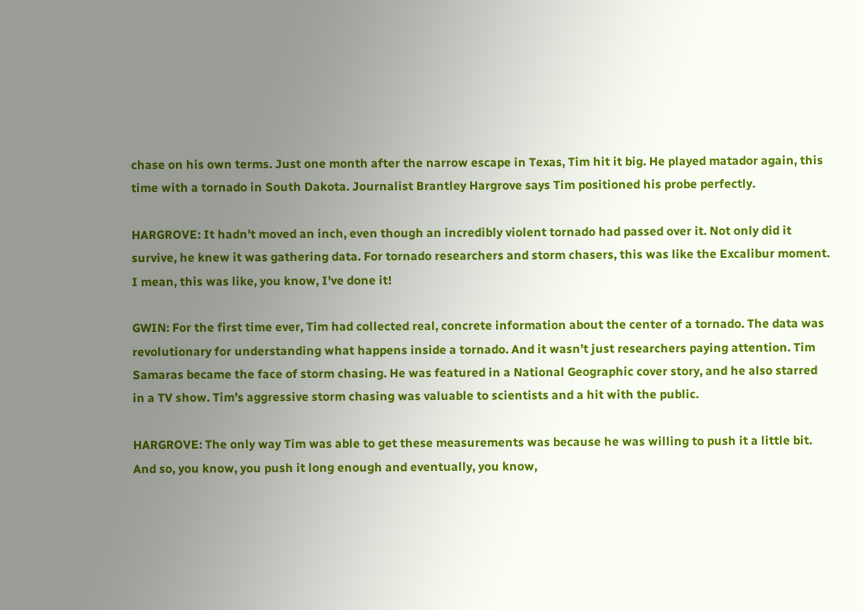chase on his own terms. Just one month after the narrow escape in Texas, Tim hit it big. He played matador again, this time with a tornado in South Dakota. Journalist Brantley Hargrove says Tim positioned his probe perfectly.

HARGROVE: It hadn't moved an inch, even though an incredibly violent tornado had passed over it. Not only did it survive, he knew it was gathering data. For tornado researchers and storm chasers, this was like the Excalibur moment. I mean, this was like, you know, I've done it!

GWIN: For the first time ever, Tim had collected real, concrete information about the center of a tornado. The data was revolutionary for understanding what happens inside a tornado. And it wasn’t just researchers paying attention. Tim Samaras became the face of storm chasing. He was featured in a National Geographic cover story, and he also starred in a TV show. Tim’s aggressive storm chasing was valuable to scientists and a hit with the public.

HARGROVE: The only way Tim was able to get these measurements was because he was willing to push it a little bit. And so, you know, you push it long enough and eventually, you know,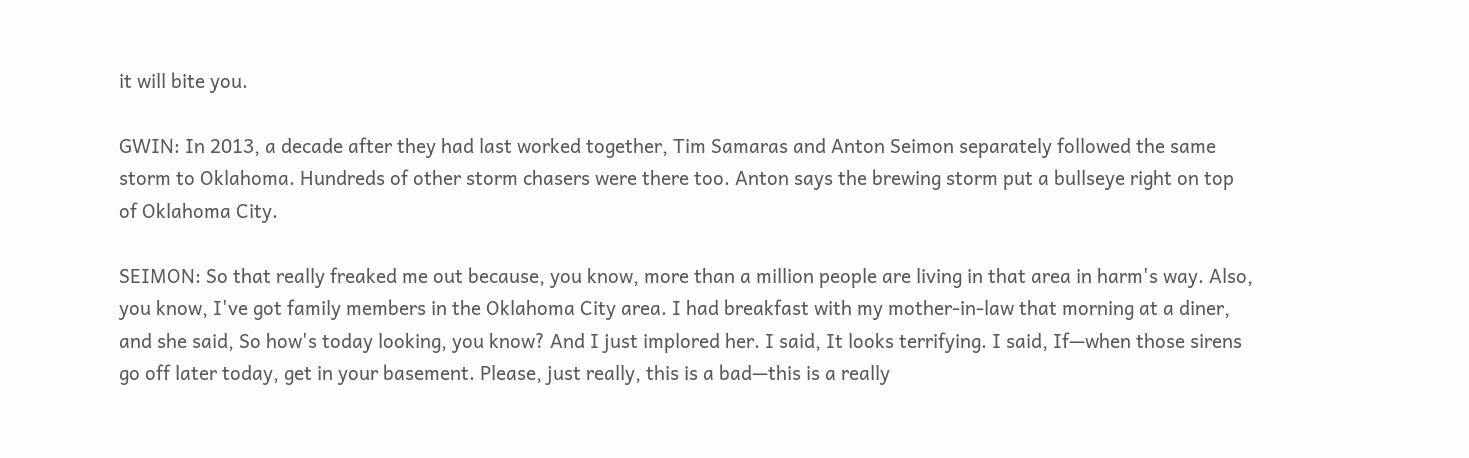it will bite you.

GWIN: In 2013, a decade after they had last worked together, Tim Samaras and Anton Seimon separately followed the same storm to Oklahoma. Hundreds of other storm chasers were there too. Anton says the brewing storm put a bullseye right on top of Oklahoma City.

SEIMON: So that really freaked me out because, you know, more than a million people are living in that area in harm's way. Also, you know, I've got family members in the Oklahoma City area. I had breakfast with my mother-in-law that morning at a diner, and she said, So how's today looking, you know? And I just implored her. I said, It looks terrifying. I said, If—when those sirens go off later today, get in your basement. Please, just really, this is a bad—this is a really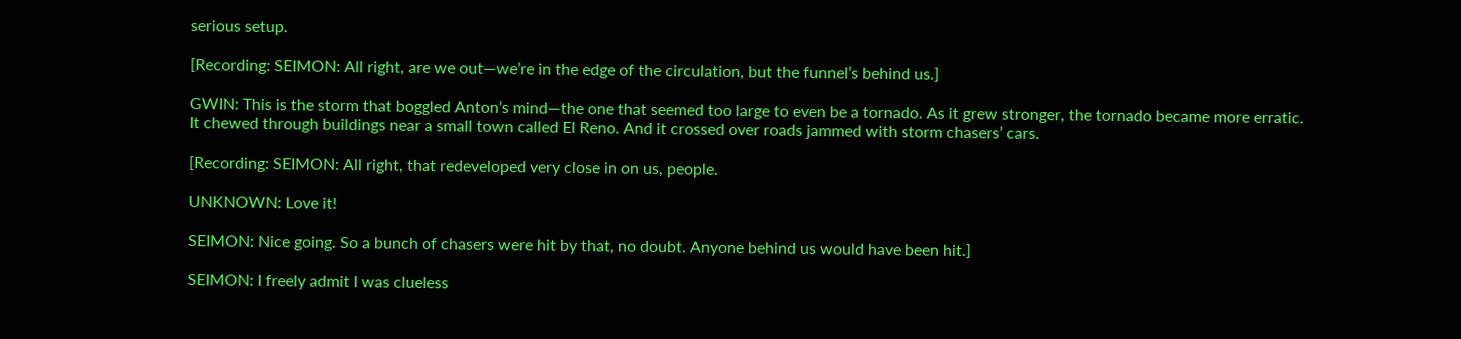serious setup.

[Recording: SEIMON: All right, are we out—we’re in the edge of the circulation, but the funnel’s behind us.]

GWIN: This is the storm that boggled Anton’s mind—the one that seemed too large to even be a tornado. As it grew stronger, the tornado became more erratic. It chewed through buildings near a small town called El Reno. And it crossed over roads jammed with storm chasers’ cars.

[Recording: SEIMON: All right, that redeveloped very close in on us, people.

UNKNOWN: Love it!

SEIMON: Nice going. So a bunch of chasers were hit by that, no doubt. Anyone behind us would have been hit.]

SEIMON: I freely admit I was clueless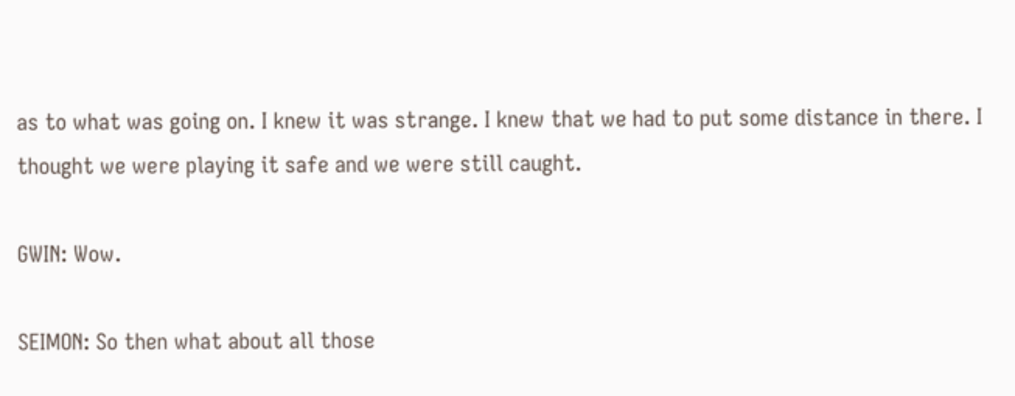as to what was going on. I knew it was strange. I knew that we had to put some distance in there. I thought we were playing it safe and we were still caught.

GWIN: Wow.

SEIMON: So then what about all those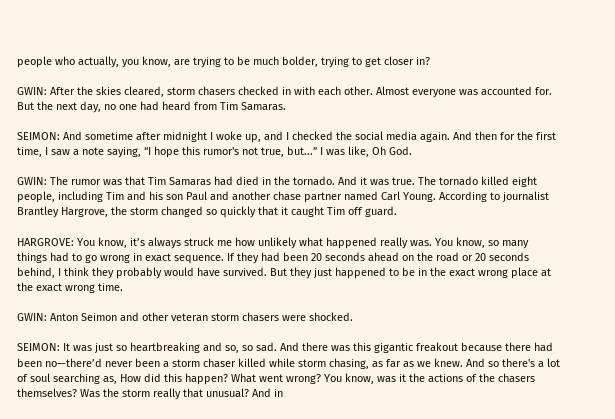people who actually, you know, are trying to be much bolder, trying to get closer in?

GWIN: After the skies cleared, storm chasers checked in with each other. Almost everyone was accounted for. But the next day, no one had heard from Tim Samaras.

SEIMON: And sometime after midnight I woke up, and I checked the social media again. And then for the first time, I saw a note saying, “I hope this rumor's not true, but...” I was like, Oh God.

GWIN: The rumor was that Tim Samaras had died in the tornado. And it was true. The tornado killed eight people, including Tim and his son Paul and another chase partner named Carl Young. According to journalist Brantley Hargrove, the storm changed so quickly that it caught Tim off guard.

HARGROVE: You know, it’s always struck me how unlikely what happened really was. You know, so many things had to go wrong in exact sequence. If they had been 20 seconds ahead on the road or 20 seconds behind, I think they probably would have survived. But they just happened to be in the exact wrong place at the exact wrong time.

GWIN: Anton Seimon and other veteran storm chasers were shocked.

SEIMON: It was just so heartbreaking and so, so sad. And there was this gigantic freakout because there had been no—there’d never been a storm chaser killed while storm chasing, as far as we knew. And so there's a lot of soul searching as, How did this happen? What went wrong? You know, was it the actions of the chasers themselves? Was the storm really that unusual? And in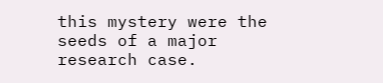this mystery were the seeds of a major research case.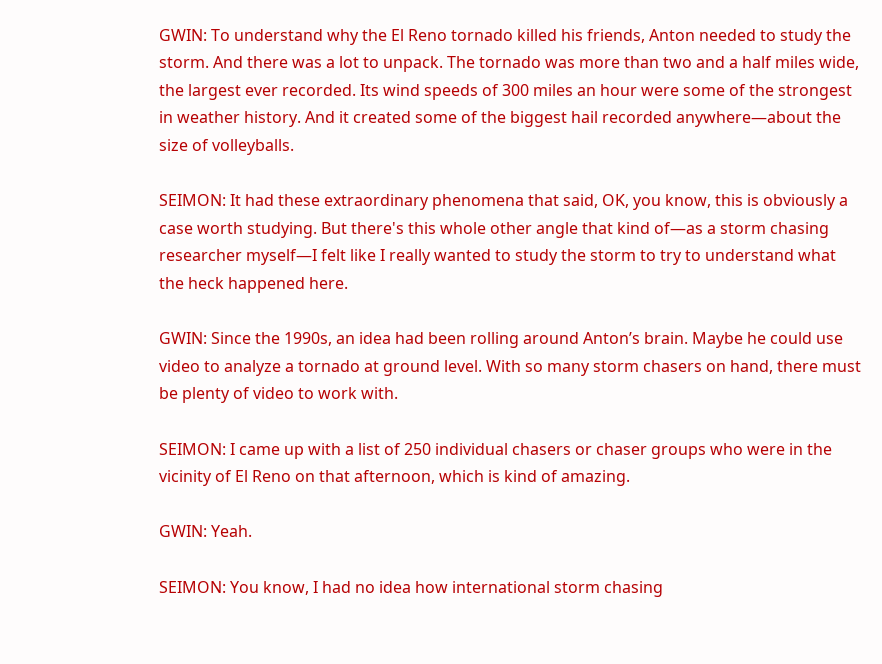GWIN: To understand why the El Reno tornado killed his friends, Anton needed to study the storm. And there was a lot to unpack. The tornado was more than two and a half miles wide, the largest ever recorded. Its wind speeds of 300 miles an hour were some of the strongest in weather history. And it created some of the biggest hail recorded anywhere—about the size of volleyballs.

SEIMON: It had these extraordinary phenomena that said, OK, you know, this is obviously a case worth studying. But there's this whole other angle that kind of—as a storm chasing researcher myself—I felt like I really wanted to study the storm to try to understand what the heck happened here.

GWIN: Since the 1990s, an idea had been rolling around Anton’s brain. Maybe he could use video to analyze a tornado at ground level. With so many storm chasers on hand, there must be plenty of video to work with.

SEIMON: I came up with a list of 250 individual chasers or chaser groups who were in the vicinity of El Reno on that afternoon, which is kind of amazing.

GWIN: Yeah.

SEIMON: You know, I had no idea how international storm chasing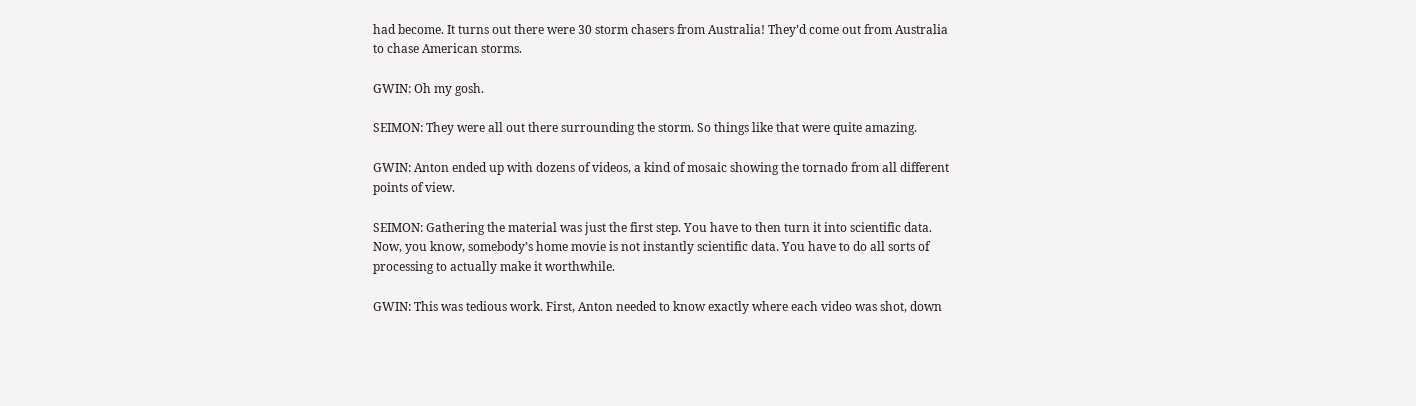had become. It turns out there were 30 storm chasers from Australia! They’d come out from Australia to chase American storms.

GWIN: Oh my gosh.

SEIMON: They were all out there surrounding the storm. So things like that were quite amazing.

GWIN: Anton ended up with dozens of videos, a kind of mosaic showing the tornado from all different points of view.

SEIMON: Gathering the material was just the first step. You have to then turn it into scientific data. Now, you know, somebody’s home movie is not instantly scientific data. You have to do all sorts of processing to actually make it worthwhile.

GWIN: This was tedious work. First, Anton needed to know exactly where each video was shot, down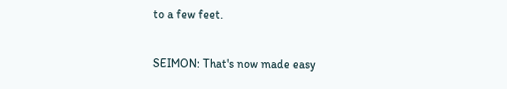to a few feet.

SEIMON: That's now made easy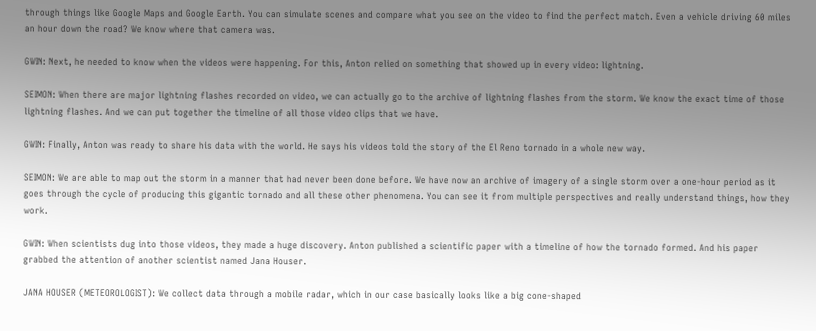through things like Google Maps and Google Earth. You can simulate scenes and compare what you see on the video to find the perfect match. Even a vehicle driving 60 miles an hour down the road? We know where that camera was.

GWIN: Next, he needed to know when the videos were happening. For this, Anton relied on something that showed up in every video: lightning.

SEIMON: When there are major lightning flashes recorded on video, we can actually go to the archive of lightning flashes from the storm. We know the exact time of those lightning flashes. And we can put together the timeline of all those video clips that we have.

GWIN: Finally, Anton was ready to share his data with the world. He says his videos told the story of the El Reno tornado in a whole new way.

SEIMON: We are able to map out the storm in a manner that had never been done before. We have now an archive of imagery of a single storm over a one-hour period as it goes through the cycle of producing this gigantic tornado and all these other phenomena. You can see it from multiple perspectives and really understand things, how they work.

GWIN: When scientists dug into those videos, they made a huge discovery. Anton published a scientific paper with a timeline of how the tornado formed. And his paper grabbed the attention of another scientist named Jana Houser.

JANA HOUSER (METEOROLOGIST): We collect data through a mobile radar, which in our case basically looks like a big cone-shaped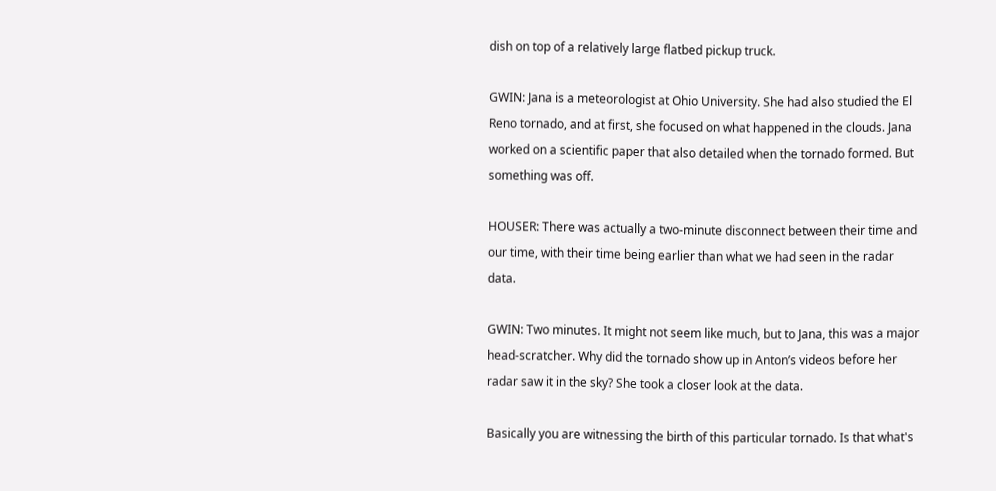dish on top of a relatively large flatbed pickup truck.

GWIN: Jana is a meteorologist at Ohio University. She had also studied the El Reno tornado, and at first, she focused on what happened in the clouds. Jana worked on a scientific paper that also detailed when the tornado formed. But something was off.

HOUSER: There was actually a two-minute disconnect between their time and our time, with their time being earlier than what we had seen in the radar data.

GWIN: Two minutes. It might not seem like much, but to Jana, this was a major head-scratcher. Why did the tornado show up in Anton’s videos before her radar saw it in the sky? She took a closer look at the data.

Basically you are witnessing the birth of this particular tornado. Is that what's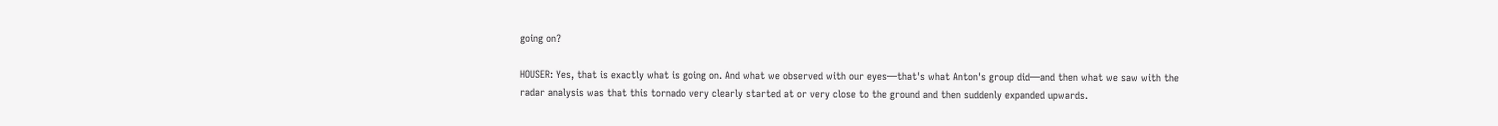going on?

HOUSER: Yes, that is exactly what is going on. And what we observed with our eyes—that's what Anton's group did—and then what we saw with the radar analysis was that this tornado very clearly started at or very close to the ground and then suddenly expanded upwards.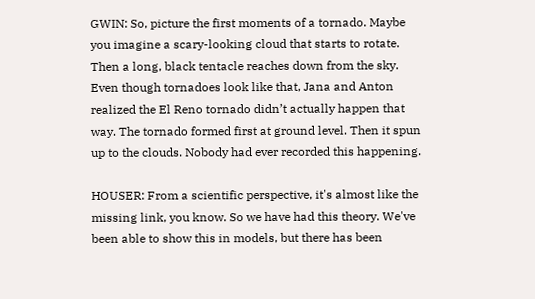GWIN: So, picture the first moments of a tornado. Maybe you imagine a scary-looking cloud that starts to rotate. Then a long, black tentacle reaches down from the sky. Even though tornadoes look like that, Jana and Anton realized the El Reno tornado didn’t actually happen that way. The tornado formed first at ground level. Then it spun up to the clouds. Nobody had ever recorded this happening.

HOUSER: From a scientific perspective, it's almost like the missing link, you know. So we have had this theory. We've been able to show this in models, but there has been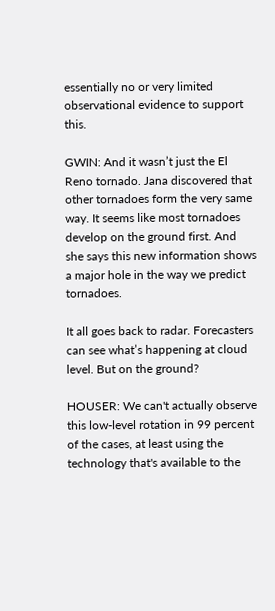essentially no or very limited observational evidence to support this.

GWIN: And it wasn’t just the El Reno tornado. Jana discovered that other tornadoes form the very same way. It seems like most tornadoes develop on the ground first. And she says this new information shows a major hole in the way we predict tornadoes.

It all goes back to radar. Forecasters can see what’s happening at cloud level. But on the ground?

HOUSER: We can't actually observe this low-level rotation in 99 percent of the cases, at least using the technology that's available to the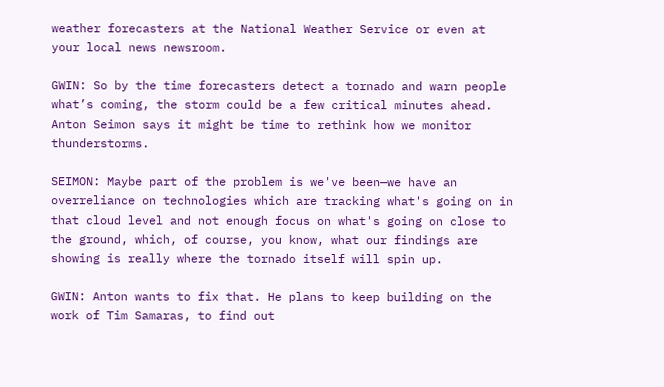weather forecasters at the National Weather Service or even at your local news newsroom.

GWIN: So by the time forecasters detect a tornado and warn people what’s coming, the storm could be a few critical minutes ahead. Anton Seimon says it might be time to rethink how we monitor thunderstorms.

SEIMON: Maybe part of the problem is we've been—we have an overreliance on technologies which are tracking what's going on in that cloud level and not enough focus on what's going on close to the ground, which, of course, you know, what our findings are showing is really where the tornado itself will spin up.

GWIN: Anton wants to fix that. He plans to keep building on the work of Tim Samaras, to find out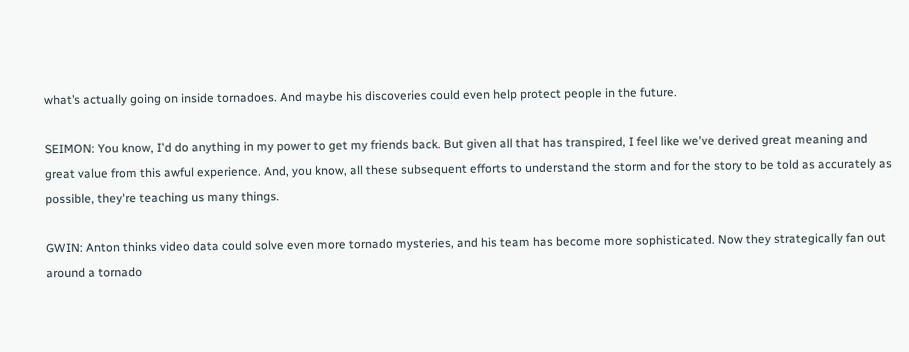what’s actually going on inside tornadoes. And maybe his discoveries could even help protect people in the future.

SEIMON: You know, I'd do anything in my power to get my friends back. But given all that has transpired, I feel like we've derived great meaning and great value from this awful experience. And, you know, all these subsequent efforts to understand the storm and for the story to be told as accurately as possible, they're teaching us many things.

GWIN: Anton thinks video data could solve even more tornado mysteries, and his team has become more sophisticated. Now they strategically fan out around a tornado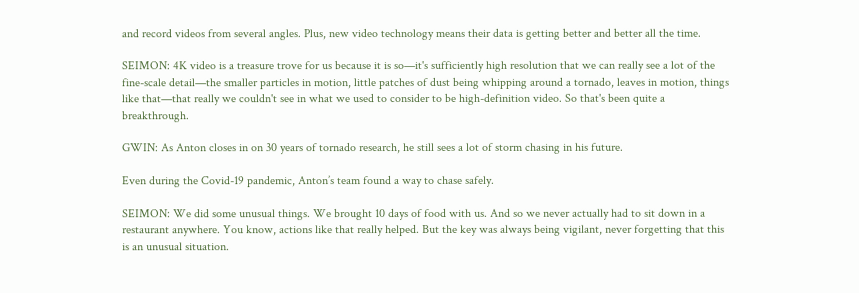and record videos from several angles. Plus, new video technology means their data is getting better and better all the time.

SEIMON: 4K video is a treasure trove for us because it is so—it's sufficiently high resolution that we can really see a lot of the fine-scale detail—the smaller particles in motion, little patches of dust being whipping around a tornado, leaves in motion, things like that—that really we couldn't see in what we used to consider to be high-definition video. So that's been quite a breakthrough.

GWIN: As Anton closes in on 30 years of tornado research, he still sees a lot of storm chasing in his future.

Even during the Covid-19 pandemic, Anton’s team found a way to chase safely.

SEIMON: We did some unusual things. We brought 10 days of food with us. And so we never actually had to sit down in a restaurant anywhere. You know, actions like that really helped. But the key was always being vigilant, never forgetting that this is an unusual situation.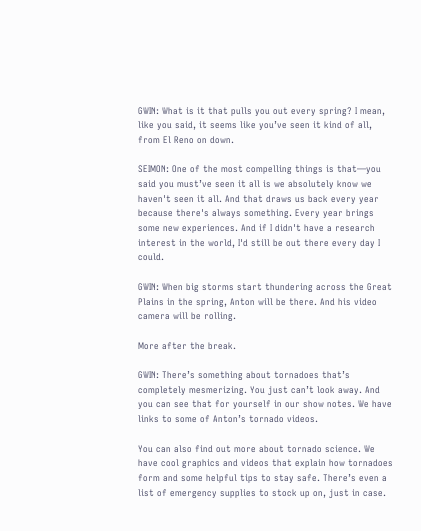GWIN: What is it that pulls you out every spring? I mean, like you said, it seems like you’ve seen it kind of all, from El Reno on down.

SEIMON: One of the most compelling things is that—you said you must’ve seen it all is we absolutely know we haven't seen it all. And that draws us back every year because there's always something. Every year brings some new experiences. And if I didn't have a research interest in the world, I'd still be out there every day I could.

GWIN: When big storms start thundering across the Great Plains in the spring, Anton will be there. And his video camera will be rolling.

More after the break.

GWIN: There’s something about tornadoes that’s completely mesmerizing. You just can’t look away. And you can see that for yourself in our show notes. We have links to some of Anton’s tornado videos.

You can also find out more about tornado science. We have cool graphics and videos that explain how tornadoes form and some helpful tips to stay safe. There’s even a list of emergency supplies to stock up on, just in case.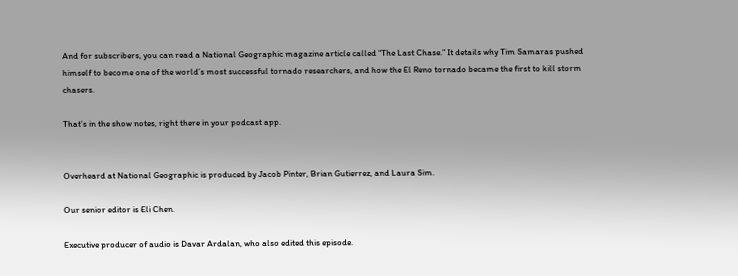And for subscribers, you can read a National Geographic magazine article called “The Last Chase.” It details why Tim Samaras pushed himself to become one of the world’s most successful tornado researchers, and how the El Reno tornado became the first to kill storm chasers.

That’s in the show notes, right there in your podcast app.


Overheard at National Geographic is produced by Jacob Pinter, Brian Gutierrez, and Laura Sim.

Our senior editor is Eli Chen.

Executive producer of audio is Davar Ardalan, who also edited this episode.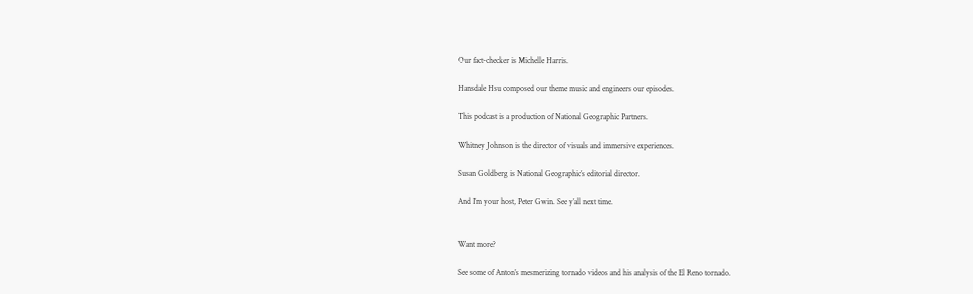Our fact-checker is Michelle Harris.

Hansdale Hsu composed our theme music and engineers our episodes.

This podcast is a production of National Geographic Partners.

Whitney Johnson is the director of visuals and immersive experiences.

Susan Goldberg is National Geographic’s editorial director.

And I’m your host, Peter Gwin. See y’all next time.


Want more?

See some of Anton’s mesmerizing tornado videos and his analysis of the El Reno tornado.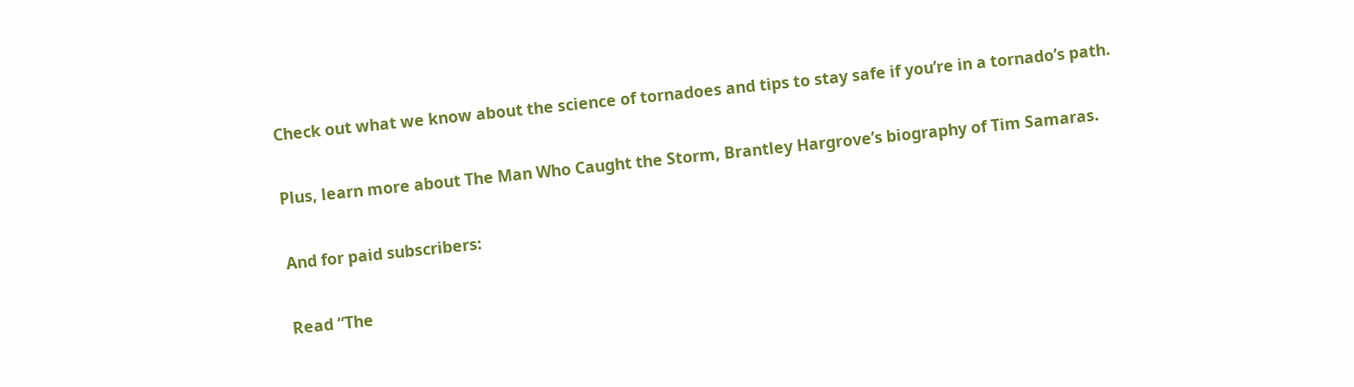Check out what we know about the science of tornadoes and tips to stay safe if you’re in a tornado’s path.

Plus, learn more about The Man Who Caught the Storm, Brantley Hargrove’s biography of Tim Samaras.

And for paid subscribers:

Read “The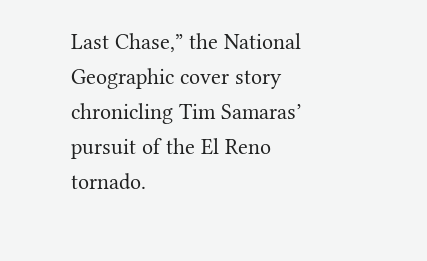Last Chase,” the National Geographic cover story chronicling Tim Samaras’ pursuit of the El Reno tornado.